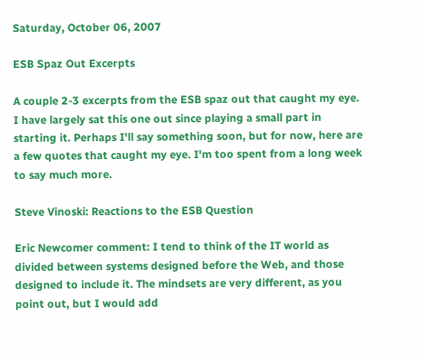Saturday, October 06, 2007

ESB Spaz Out Excerpts

A couple 2-3 excerpts from the ESB spaz out that caught my eye. I have largely sat this one out since playing a small part in starting it. Perhaps I'll say something soon, but for now, here are a few quotes that caught my eye. I'm too spent from a long week to say much more.

Steve Vinoski: Reactions to the ESB Question

Eric Newcomer comment: I tend to think of the IT world as divided between systems designed before the Web, and those designed to include it. The mindsets are very different, as you point out, but I would add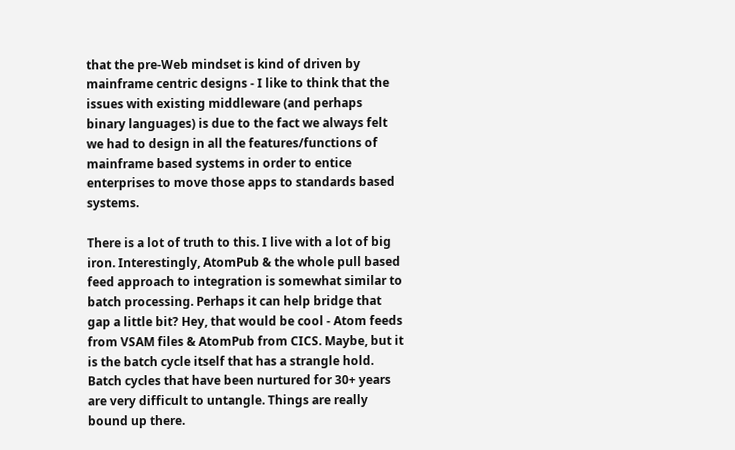that the pre-Web mindset is kind of driven by mainframe centric designs - I like to think that the issues with existing middleware (and perhaps binary languages) is due to the fact we always felt we had to design in all the features/functions of mainframe based systems in order to entice enterprises to move those apps to standards based systems.

There is a lot of truth to this. I live with a lot of big iron. Interestingly, AtomPub & the whole pull based feed approach to integration is somewhat similar to batch processing. Perhaps it can help bridge that gap a little bit? Hey, that would be cool - Atom feeds from VSAM files & AtomPub from CICS. Maybe, but it is the batch cycle itself that has a strangle hold. Batch cycles that have been nurtured for 30+ years are very difficult to untangle. Things are really bound up there.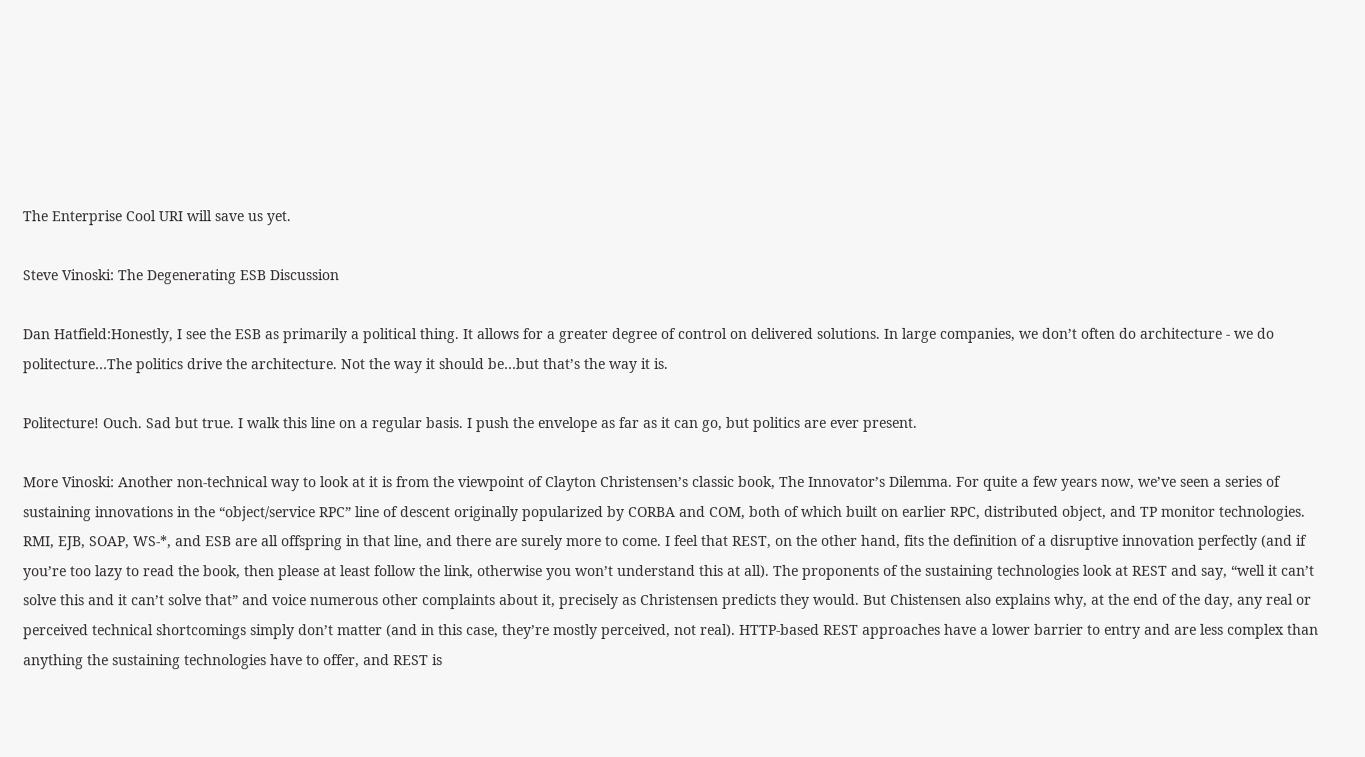The Enterprise Cool URI will save us yet.

Steve Vinoski: The Degenerating ESB Discussion

Dan Hatfield:Honestly, I see the ESB as primarily a political thing. It allows for a greater degree of control on delivered solutions. In large companies, we don’t often do architecture - we do politecture…The politics drive the architecture. Not the way it should be…but that’s the way it is.

Politecture! Ouch. Sad but true. I walk this line on a regular basis. I push the envelope as far as it can go, but politics are ever present.

More Vinoski: Another non-technical way to look at it is from the viewpoint of Clayton Christensen’s classic book, The Innovator’s Dilemma. For quite a few years now, we’ve seen a series of sustaining innovations in the “object/service RPC” line of descent originally popularized by CORBA and COM, both of which built on earlier RPC, distributed object, and TP monitor technologies. RMI, EJB, SOAP, WS-*, and ESB are all offspring in that line, and there are surely more to come. I feel that REST, on the other hand, fits the definition of a disruptive innovation perfectly (and if you’re too lazy to read the book, then please at least follow the link, otherwise you won’t understand this at all). The proponents of the sustaining technologies look at REST and say, “well it can’t solve this and it can’t solve that” and voice numerous other complaints about it, precisely as Christensen predicts they would. But Chistensen also explains why, at the end of the day, any real or perceived technical shortcomings simply don’t matter (and in this case, they’re mostly perceived, not real). HTTP-based REST approaches have a lower barrier to entry and are less complex than anything the sustaining technologies have to offer, and REST is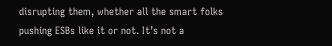disrupting them, whether all the smart folks pushing ESBs like it or not. It’s not a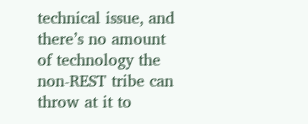technical issue, and there’s no amount of technology the non-REST tribe can throw at it to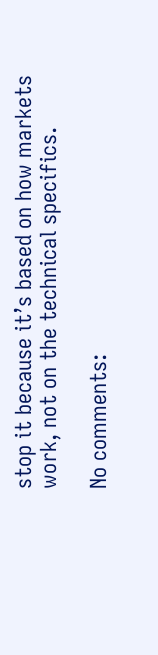stop it because it’s based on how markets work, not on the technical specifics.

No comments: